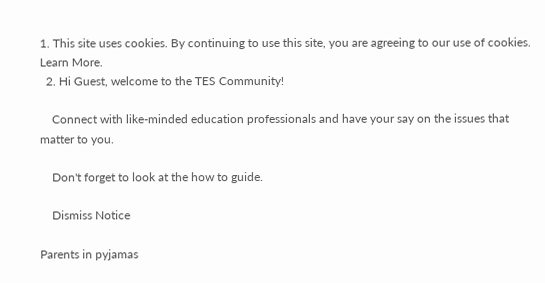1. This site uses cookies. By continuing to use this site, you are agreeing to our use of cookies. Learn More.
  2. Hi Guest, welcome to the TES Community!

    Connect with like-minded education professionals and have your say on the issues that matter to you.

    Don't forget to look at the how to guide.

    Dismiss Notice

Parents in pyjamas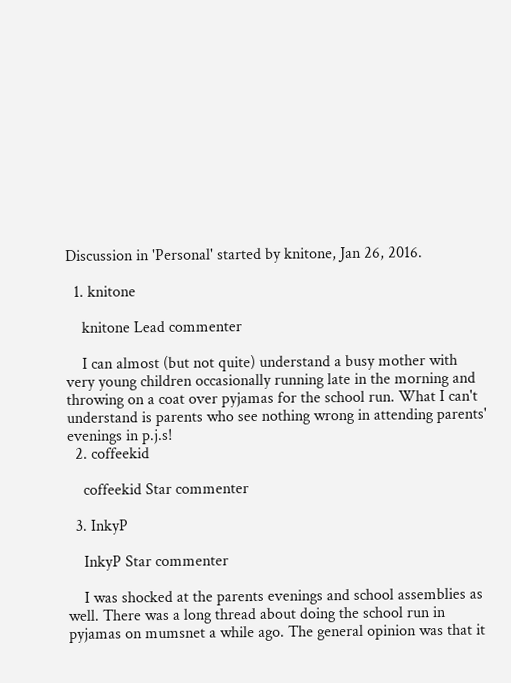Discussion in 'Personal' started by knitone, Jan 26, 2016.

  1. knitone

    knitone Lead commenter

    I can almost (but not quite) understand a busy mother with very young children occasionally running late in the morning and throwing on a coat over pyjamas for the school run. What I can't understand is parents who see nothing wrong in attending parents' evenings in p.j.s!
  2. coffeekid

    coffeekid Star commenter

  3. InkyP

    InkyP Star commenter

    I was shocked at the parents evenings and school assemblies as well. There was a long thread about doing the school run in pyjamas on mumsnet a while ago. The general opinion was that it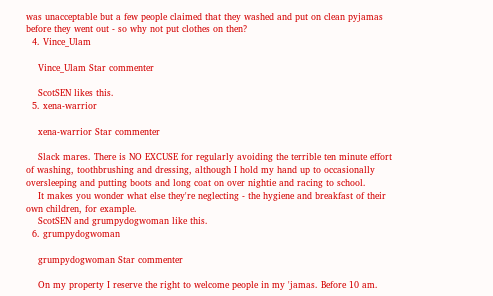was unacceptable but a few people claimed that they washed and put on clean pyjamas before they went out - so why not put clothes on then?
  4. Vince_Ulam

    Vince_Ulam Star commenter

    ScotSEN likes this.
  5. xena-warrior

    xena-warrior Star commenter

    Slack mares. There is NO EXCUSE for regularly avoiding the terrible ten minute effort of washing, toothbrushing and dressing, although I hold my hand up to occasionally oversleeping and putting boots and long coat on over nightie and racing to school.
    It makes you wonder what else they're neglecting - the hygiene and breakfast of their own children, for example.
    ScotSEN and grumpydogwoman like this.
  6. grumpydogwoman

    grumpydogwoman Star commenter

    On my property I reserve the right to welcome people in my 'jamas. Before 10 am.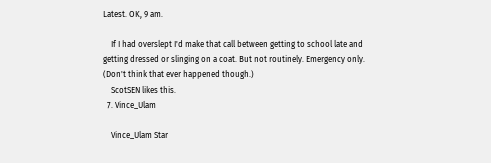Latest. OK, 9 am.

    If I had overslept I'd make that call between getting to school late and getting dressed or slinging on a coat. But not routinely. Emergency only. (Don't think that ever happened though.)
    ScotSEN likes this.
  7. Vince_Ulam

    Vince_Ulam Star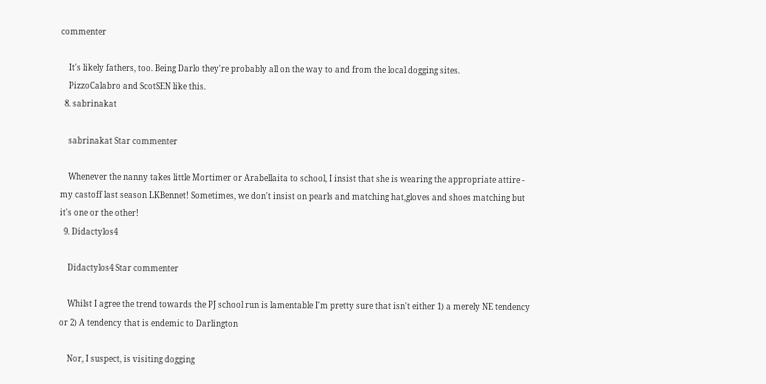commenter

    It's likely fathers, too. Being Darlo they're probably all on the way to and from the local dogging sites.
    PizzoCalabro and ScotSEN like this.
  8. sabrinakat

    sabrinakat Star commenter

    Whenever the nanny takes little Mortimer or Arabellaita to school, I insist that she is wearing the appropriate attire - my castoff last season LKBennet! Sometimes, we don't insist on pearls and matching hat,gloves and shoes matching but it's one or the other!
  9. Didactylos4

    Didactylos4 Star commenter

    Whilst I agree the trend towards the PJ school run is lamentable I'm pretty sure that isn't either 1) a merely NE tendency or 2) A tendency that is endemic to Darlington

    Nor, I suspect, is visiting dogging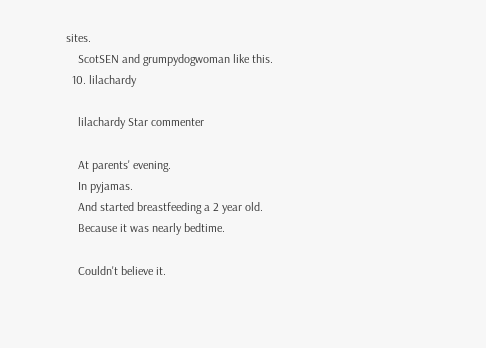sites.
    ScotSEN and grumpydogwoman like this.
  10. lilachardy

    lilachardy Star commenter

    At parents' evening.
    In pyjamas.
    And started breastfeeding a 2 year old.
    Because it was nearly bedtime.

    Couldn't believe it.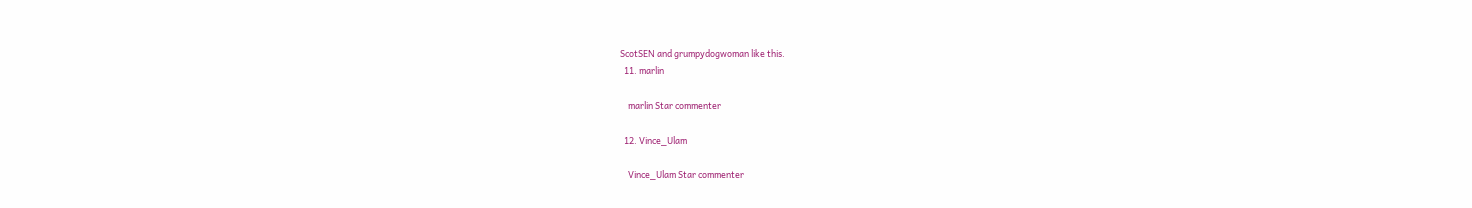ScotSEN and grumpydogwoman like this.
  11. marlin

    marlin Star commenter

  12. Vince_Ulam

    Vince_Ulam Star commenter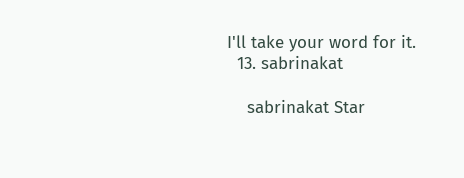I'll take your word for it.
  13. sabrinakat

    sabrinakat Star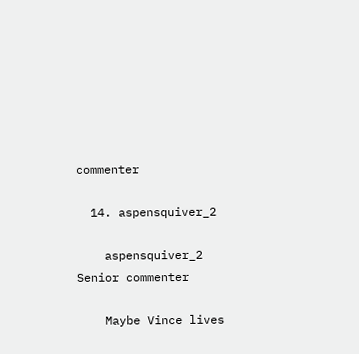commenter

  14. aspensquiver_2

    aspensquiver_2 Senior commenter

    Maybe Vince lives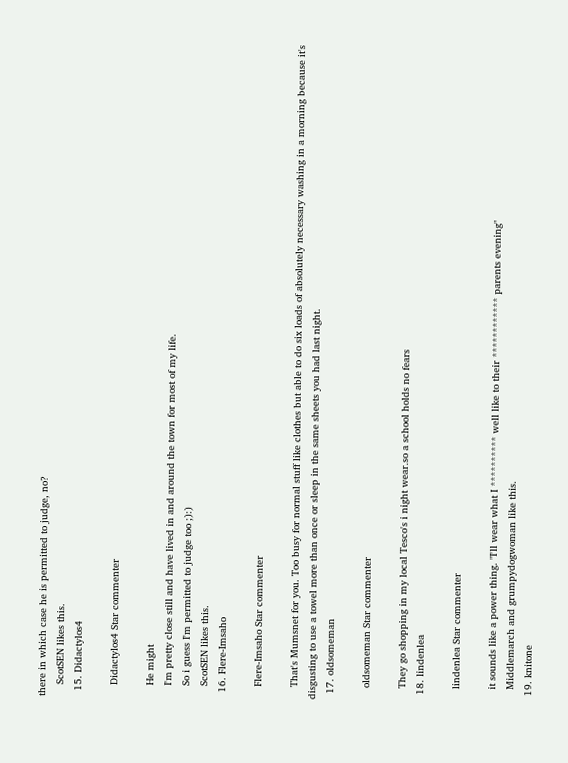there in which case he is permitted to judge, no?
    ScotSEN likes this.
  15. Didactylos4

    Didactylos4 Star commenter

    He might
    I'm pretty close still and have lived in and around the town for most of my life.
    So i guess I'm permitted to judge too ;):)
    ScotSEN likes this.
  16. Flere-Imsaho

    Flere-Imsaho Star commenter

    That's Mumsnet for you. Too busy for normal stuff like clothes but able to do six loads of absolutely necessary washing in a morning because it's disgusting to use a towel more than once or sleep in the same sheets you had last night.
  17. oldsomeman

    oldsomeman Star commenter

    They go shopping in my local Tesco's i night wear.so a school holds no fears
  18. lindenlea

    lindenlea Star commenter

    it sounds like a power thing. "I'll wear what I ********** well like to their ************ parents evening"
    Middlemarch and grumpydogwoman like this.
  19. knitone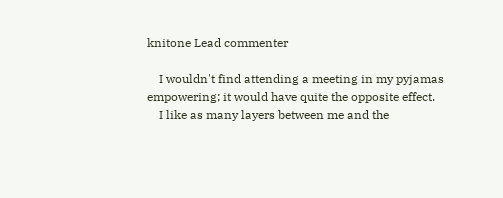knitone Lead commenter

    I wouldn't find attending a meeting in my pyjamas empowering; it would have quite the opposite effect.
    I like as many layers between me and the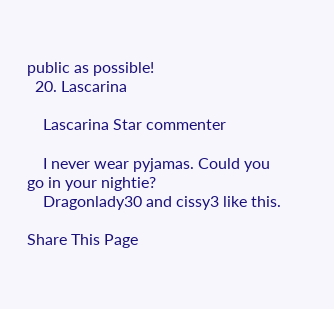public as possible!
  20. Lascarina

    Lascarina Star commenter

    I never wear pyjamas. Could you go in your nightie?
    Dragonlady30 and cissy3 like this.

Share This Page